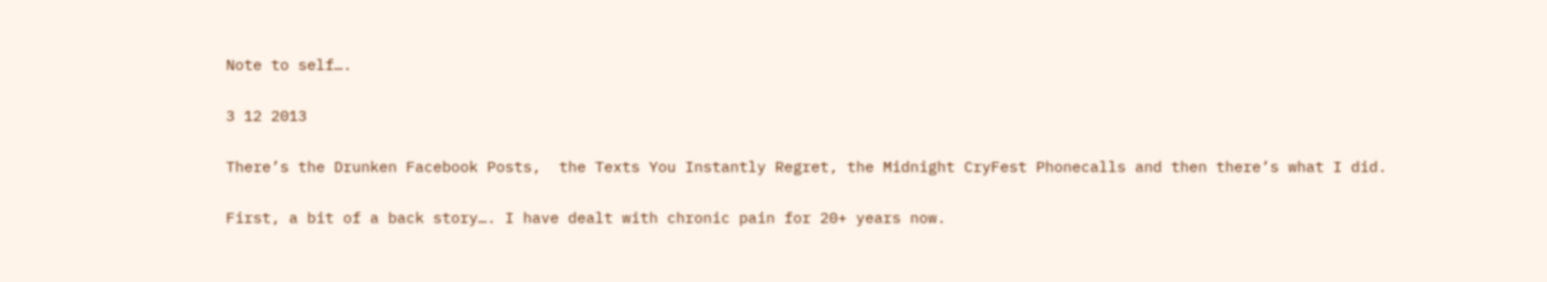Note to self….

3 12 2013

There’s the Drunken Facebook Posts,  the Texts You Instantly Regret, the Midnight CryFest Phonecalls and then there’s what I did.

First, a bit of a back story…. I have dealt with chronic pain for 20+ years now.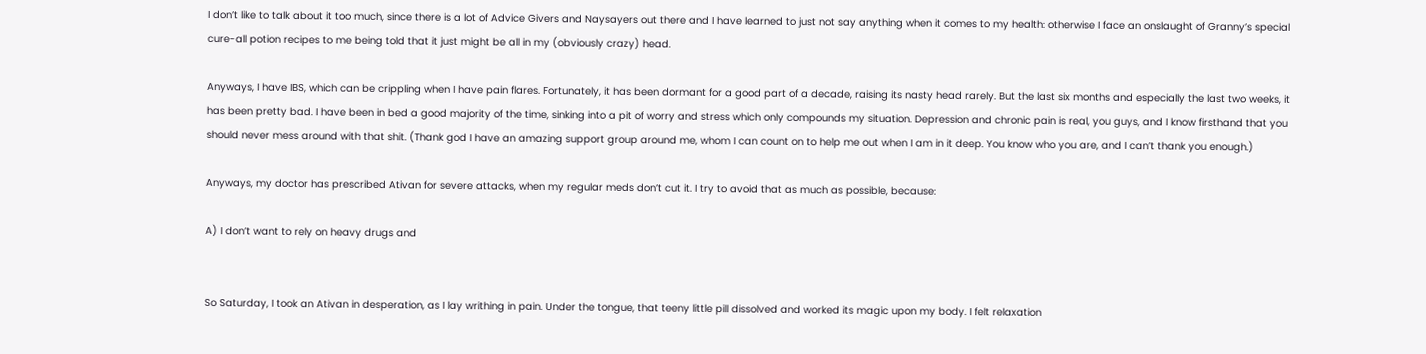I don’t like to talk about it too much, since there is a lot of Advice Givers and Naysayers out there and I have learned to just not say anything when it comes to my health: otherwise I face an onslaught of Granny’s special cure-all potion recipes to me being told that it just might be all in my (obviously crazy) head.

Anyways, I have IBS, which can be crippling when I have pain flares. Fortunately, it has been dormant for a good part of a decade, raising its nasty head rarely. But the last six months and especially the last two weeks, it has been pretty bad. I have been in bed a good majority of the time, sinking into a pit of worry and stress which only compounds my situation. Depression and chronic pain is real, you guys, and I know firsthand that you should never mess around with that shit. (Thank god I have an amazing support group around me, whom I can count on to help me out when I am in it deep. You know who you are, and I can’t thank you enough.)

Anyways, my doctor has prescribed Ativan for severe attacks, when my regular meds don’t cut it. I try to avoid that as much as possible, because:

A) I don’t want to rely on heavy drugs and


So Saturday, I took an Ativan in desperation, as I lay writhing in pain. Under the tongue, that teeny little pill dissolved and worked its magic upon my body. I felt relaxation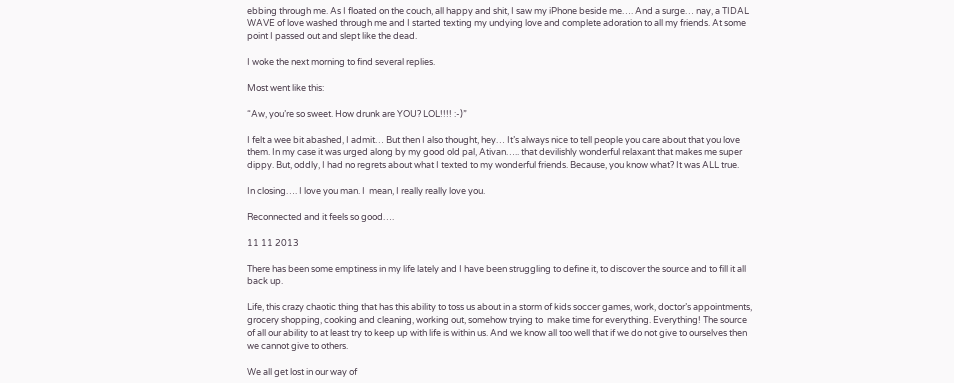ebbing through me. As I floated on the couch, all happy and shit, I saw my iPhone beside me…. And a surge… nay, a TIDAL WAVE of love washed through me and I started texting my undying love and complete adoration to all my friends. At some point I passed out and slept like the dead.

I woke the next morning to find several replies.

Most went like this:

“Aw, you’re so sweet. How drunk are YOU? LOL!!!! :-)”

I felt a wee bit abashed, I admit… But then I also thought, hey… It’s always nice to tell people you care about that you love them. In my case it was urged along by my good old pal, Ativan….. that devilishly wonderful relaxant that makes me super dippy. But, oddly, I had no regrets about what I texted to my wonderful friends. Because, you know what? It was ALL true.

In closing…. I love you man. I  mean, I really really love you.

Reconnected and it feels so good….

11 11 2013

There has been some emptiness in my life lately and I have been struggling to define it, to discover the source and to fill it all back up.

Life, this crazy chaotic thing that has this ability to toss us about in a storm of kids soccer games, work, doctor’s appointments, grocery shopping, cooking and cleaning, working out, somehow trying to  make time for everything. Everything! The source of all our ability to at least try to keep up with life is within us. And we know all too well that if we do not give to ourselves then we cannot give to others.

We all get lost in our way of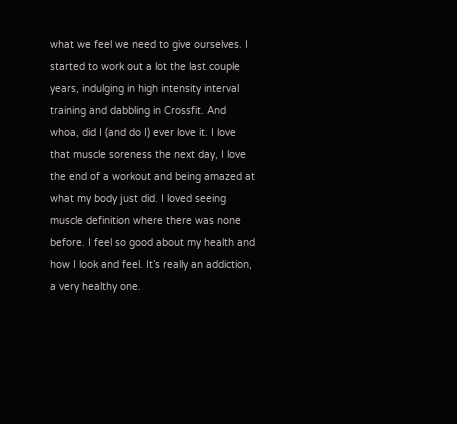what we feel we need to give ourselves. I started to work out a lot the last couple years, indulging in high intensity interval training and dabbling in Crossfit. And whoa, did I (and do I) ever love it. I love that muscle soreness the next day, I love the end of a workout and being amazed at what my body just did. I loved seeing muscle definition where there was none before. I feel so good about my health and how I look and feel. It’s really an addiction, a very healthy one.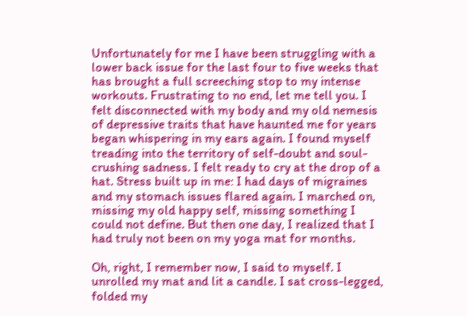Unfortunately for me I have been struggling with a lower back issue for the last four to five weeks that has brought a full screeching stop to my intense workouts. Frustrating to no end, let me tell you. I felt disconnected with my body and my old nemesis of depressive traits that have haunted me for years began whispering in my ears again. I found myself treading into the territory of self-doubt and soul-crushing sadness. I felt ready to cry at the drop of a hat. Stress built up in me: I had days of migraines and my stomach issues flared again. I marched on, missing my old happy self, missing something I could not define. But then one day, I realized that I had truly not been on my yoga mat for months.

Oh, right, I remember now, I said to myself. I unrolled my mat and lit a candle. I sat cross-legged, folded my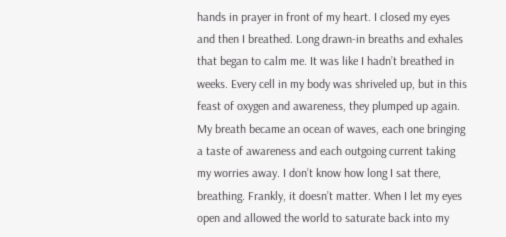hands in prayer in front of my heart. I closed my eyes and then I breathed. Long drawn-in breaths and exhales that began to calm me. It was like I hadn’t breathed in weeks. Every cell in my body was shriveled up, but in this feast of oxygen and awareness, they plumped up again. My breath became an ocean of waves, each one bringing a taste of awareness and each outgoing current taking my worries away. I don’t know how long I sat there, breathing. Frankly, it doesn’t matter. When I let my eyes open and allowed the world to saturate back into my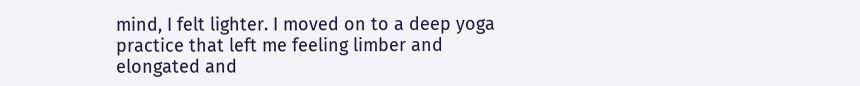mind, I felt lighter. I moved on to a deep yoga practice that left me feeling limber and elongated and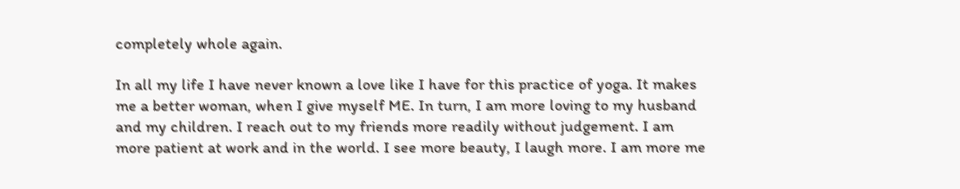completely whole again.

In all my life I have never known a love like I have for this practice of yoga. It makes me a better woman, when I give myself ME. In turn, I am more loving to my husband and my children. I reach out to my friends more readily without judgement. I am more patient at work and in the world. I see more beauty, I laugh more. I am more me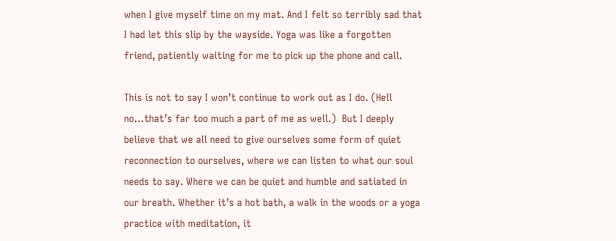when I give myself time on my mat. And I felt so terribly sad that I had let this slip by the wayside. Yoga was like a forgotten friend, patiently waiting for me to pick up the phone and call.

This is not to say I won’t continue to work out as I do. (Hell no…that’s far too much a part of me as well.)  But I deeply believe that we all need to give ourselves some form of quiet reconnection to ourselves, where we can listen to what our soul needs to say. Where we can be quiet and humble and satiated in our breath. Whether it’s a hot bath, a walk in the woods or a yoga practice with meditation, it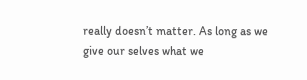really doesn’t matter. As long as we give our selves what we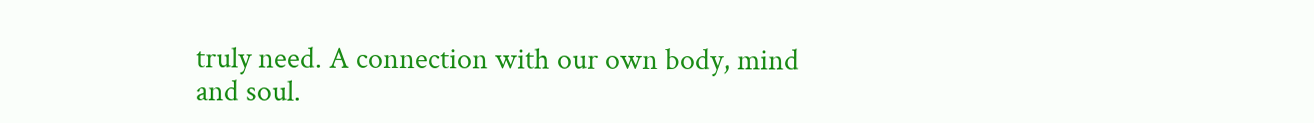truly need. A connection with our own body, mind and soul.